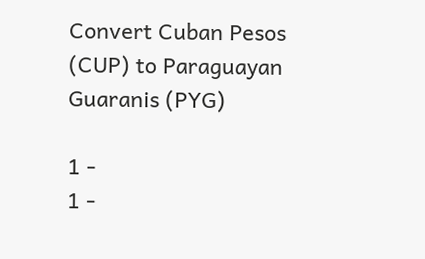Convert Cuban Pesos (CUP) to Paraguayan Guaranis (PYG)

1 -
1 -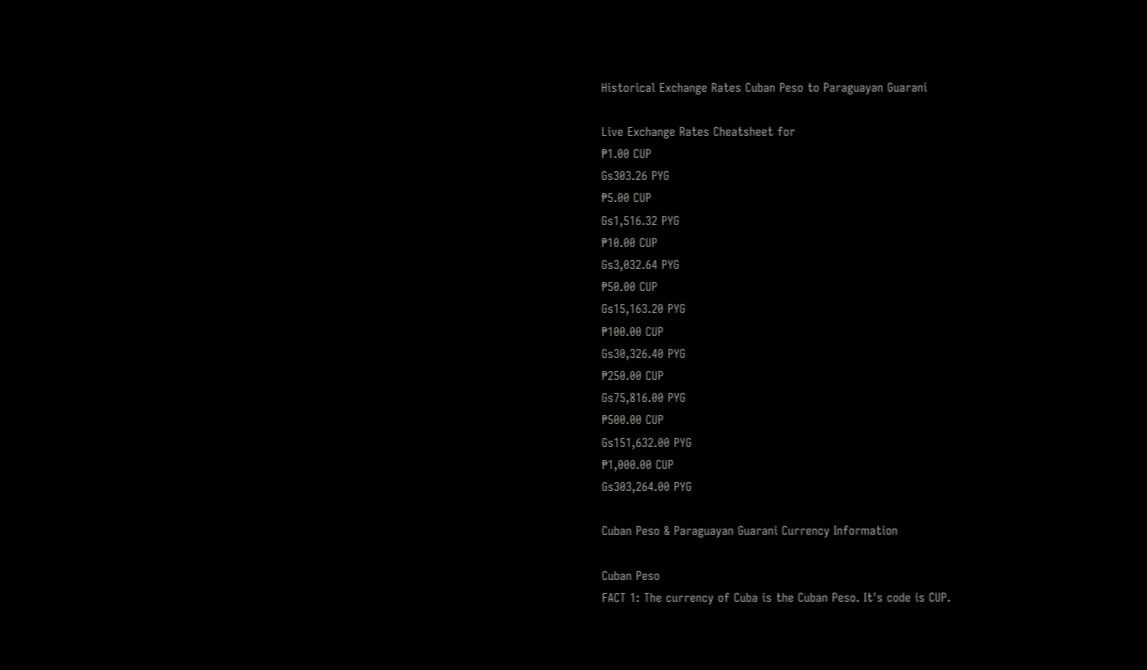Historical Exchange Rates Cuban Peso to Paraguayan Guarani

Live Exchange Rates Cheatsheet for
₱1.00 CUP
Gs303.26 PYG
₱5.00 CUP
Gs1,516.32 PYG
₱10.00 CUP
Gs3,032.64 PYG
₱50.00 CUP
Gs15,163.20 PYG
₱100.00 CUP
Gs30,326.40 PYG
₱250.00 CUP
Gs75,816.00 PYG
₱500.00 CUP
Gs151,632.00 PYG
₱1,000.00 CUP
Gs303,264.00 PYG

Cuban Peso & Paraguayan Guarani Currency Information

Cuban Peso
FACT 1: The currency of Cuba is the Cuban Peso. It's code is CUP.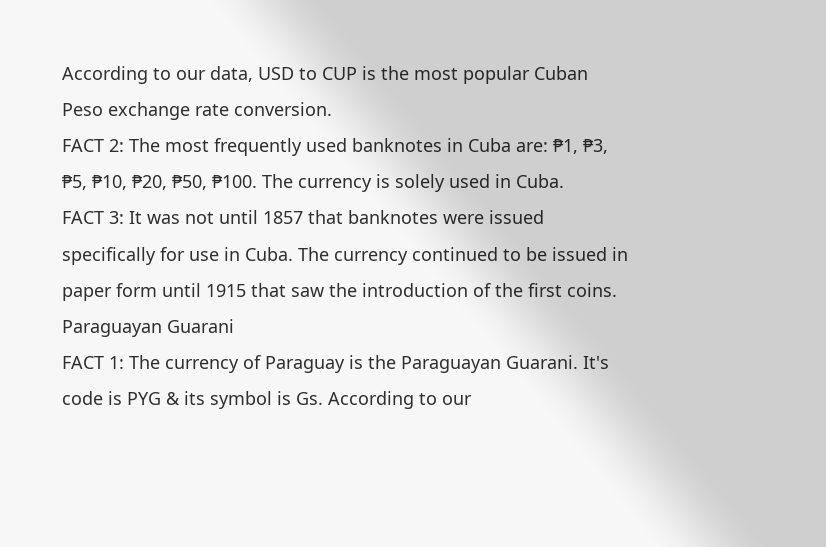According to our data, USD to CUP is the most popular Cuban Peso exchange rate conversion.
FACT 2: The most frequently used banknotes in Cuba are: ₱1, ₱3, ₱5, ₱10, ₱20, ₱50, ₱100. The currency is solely used in Cuba.
FACT 3: It was not until 1857 that banknotes were issued specifically for use in Cuba. The currency continued to be issued in paper form until 1915 that saw the introduction of the first coins.
Paraguayan Guarani
FACT 1: The currency of Paraguay is the Paraguayan Guarani. It's code is PYG & its symbol is Gs. According to our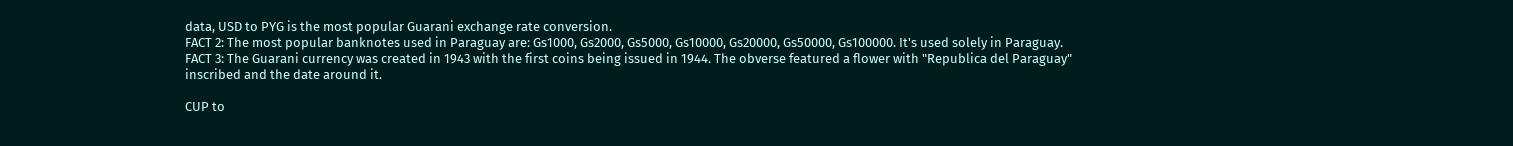data, USD to PYG is the most popular Guarani exchange rate conversion.
FACT 2: The most popular banknotes used in Paraguay are: Gs1000, Gs2000, Gs5000, Gs10000, Gs20000, Gs50000, Gs100000. It's used solely in Paraguay.
FACT 3: The Guarani currency was created in 1943 with the first coins being issued in 1944. The obverse featured a flower with "Republica del Paraguay" inscribed and the date around it.

CUP to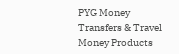PYG Money Transfers & Travel Money Products